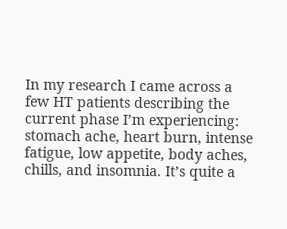In my research I came across a few HT patients describing the current phase I’m experiencing: stomach ache, heart burn, intense fatigue, low appetite, body aches, chills, and insomnia. It’s quite a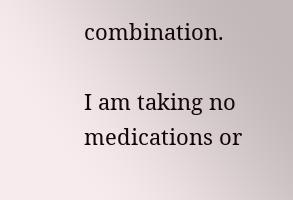combination.

I am taking no medications or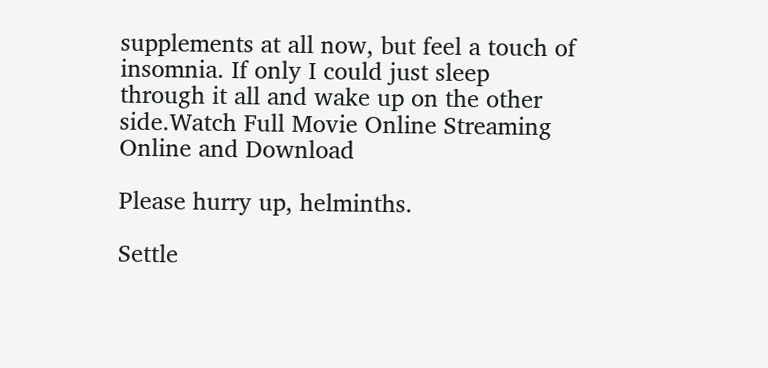supplements at all now, but feel a touch of insomnia. If only I could just sleep through it all and wake up on the other side.Watch Full Movie Online Streaming Online and Download

Please hurry up, helminths.

Settle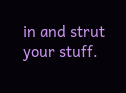in and strut your stuff.